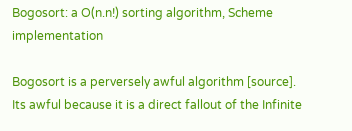Bogosort: a O(n.n!) sorting algorithm, Scheme implementation

Bogosort is a perversely awful algorithm [source]. Its awful because it is a direct fallout of the Infinite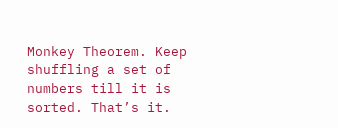Monkey Theorem. Keep shuffling a set of numbers till it is sorted. That’s it.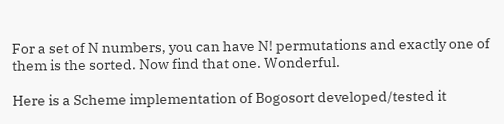For a set of N numbers, you can have N! permutations and exactly one of them is the sorted. Now find that one. Wonderful.

Here is a Scheme implementation of Bogosort developed/tested it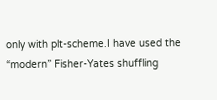only with plt-scheme.I have used the “modern” Fisher-Yates shuffling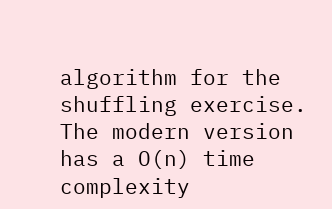algorithm for the shuffling exercise. The modern version has a O(n) time complexity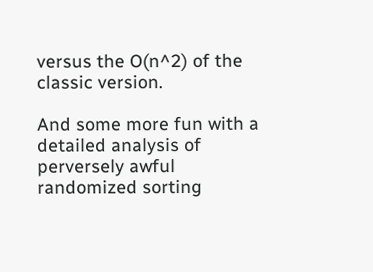versus the O(n^2) of the classic version.

And some more fun with a detailed analysis of  perversely awful randomized sorting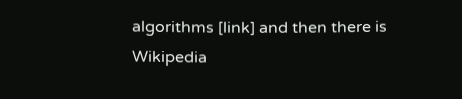algorithms [link] and then there is Wikipedia